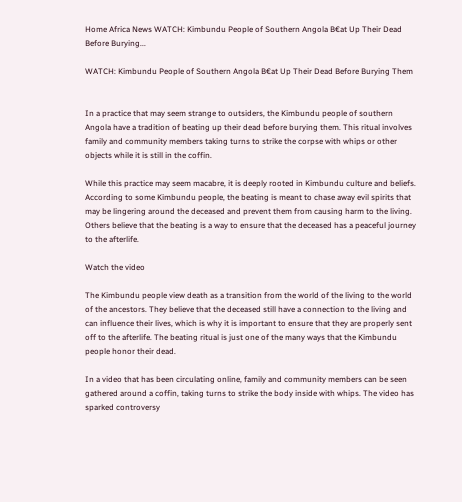Home Africa News WATCH: Kimbundu People of Southern Angola B€at Up Their Dead Before Burying...

WATCH: Kimbundu People of Southern Angola B€at Up Their Dead Before Burying Them


In a practice that may seem strange to outsiders, the Kimbundu people of southern Angola have a tradition of beating up their dead before burying them. This ritual involves family and community members taking turns to strike the corpse with whips or other objects while it is still in the coffin.

While this practice may seem macabre, it is deeply rooted in Kimbundu culture and beliefs. According to some Kimbundu people, the beating is meant to chase away evil spirits that may be lingering around the deceased and prevent them from causing harm to the living. Others believe that the beating is a way to ensure that the deceased has a peaceful journey to the afterlife.

Watch the video

The Kimbundu people view death as a transition from the world of the living to the world of the ancestors. They believe that the deceased still have a connection to the living and can influence their lives, which is why it is important to ensure that they are properly sent off to the afterlife. The beating ritual is just one of the many ways that the Kimbundu people honor their dead.

In a video that has been circulating online, family and community members can be seen gathered around a coffin, taking turns to strike the body inside with whips. The video has sparked controversy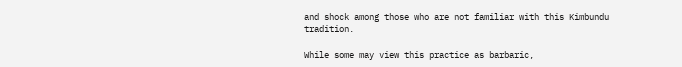and shock among those who are not familiar with this Kimbundu tradition.

While some may view this practice as barbaric,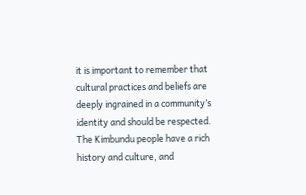it is important to remember that cultural practices and beliefs are deeply ingrained in a community’s identity and should be respected. The Kimbundu people have a rich history and culture, and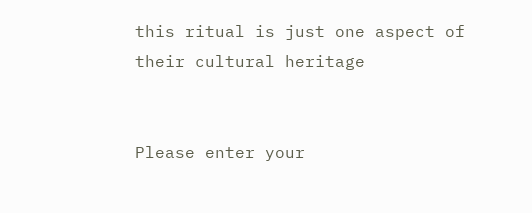this ritual is just one aspect of their cultural heritage


Please enter your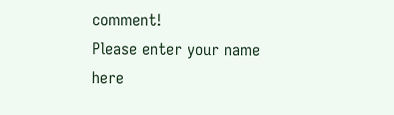comment!
Please enter your name here